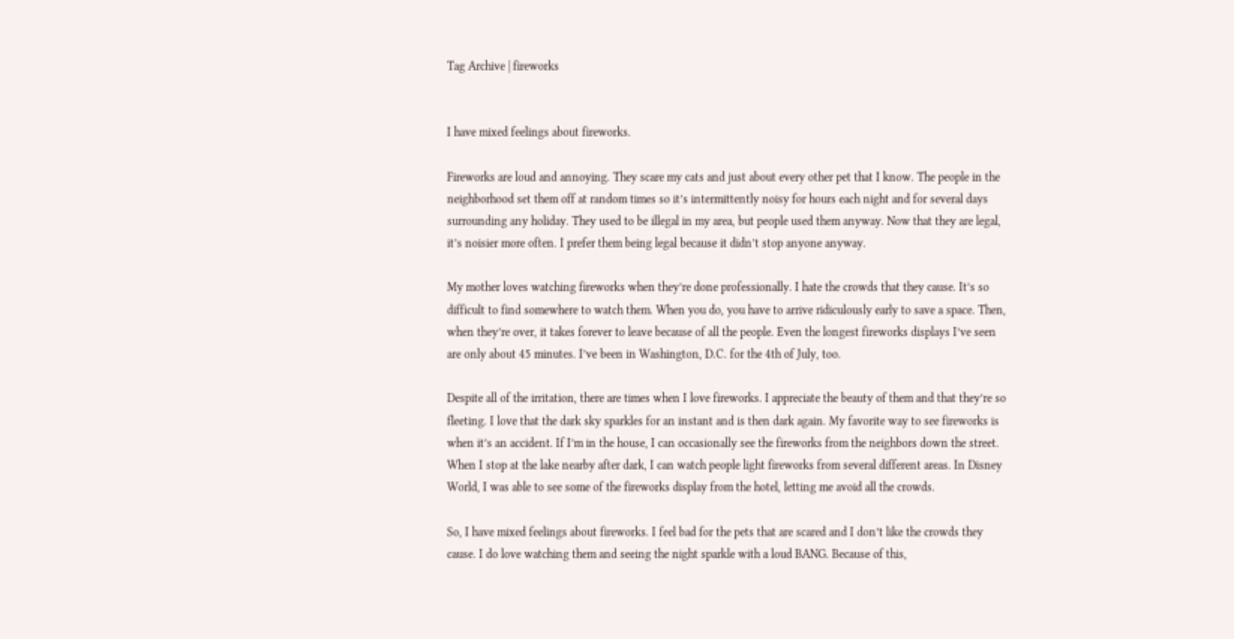Tag Archive | fireworks


I have mixed feelings about fireworks.

Fireworks are loud and annoying. They scare my cats and just about every other pet that I know. The people in the neighborhood set them off at random times so it’s intermittently noisy for hours each night and for several days surrounding any holiday. They used to be illegal in my area, but people used them anyway. Now that they are legal, it’s noisier more often. I prefer them being legal because it didn’t stop anyone anyway.

My mother loves watching fireworks when they’re done professionally. I hate the crowds that they cause. It’s so difficult to find somewhere to watch them. When you do, you have to arrive ridiculously early to save a space. Then, when they’re over, it takes forever to leave because of all the people. Even the longest fireworks displays I’ve seen are only about 45 minutes. I’ve been in Washington, D.C. for the 4th of July, too.

Despite all of the irritation, there are times when I love fireworks. I appreciate the beauty of them and that they’re so fleeting. I love that the dark sky sparkles for an instant and is then dark again. My favorite way to see fireworks is when it’s an accident. If I’m in the house, I can occasionally see the fireworks from the neighbors down the street. When I stop at the lake nearby after dark, I can watch people light fireworks from several different areas. In Disney World, I was able to see some of the fireworks display from the hotel, letting me avoid all the crowds.

So, I have mixed feelings about fireworks. I feel bad for the pets that are scared and I don’t like the crowds they cause. I do love watching them and seeing the night sparkle with a loud BANG. Because of this,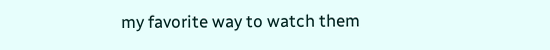my favorite way to watch them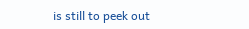is still to peek out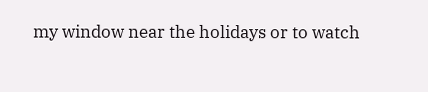my window near the holidays or to watch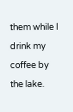them while I drink my coffee by the lake.